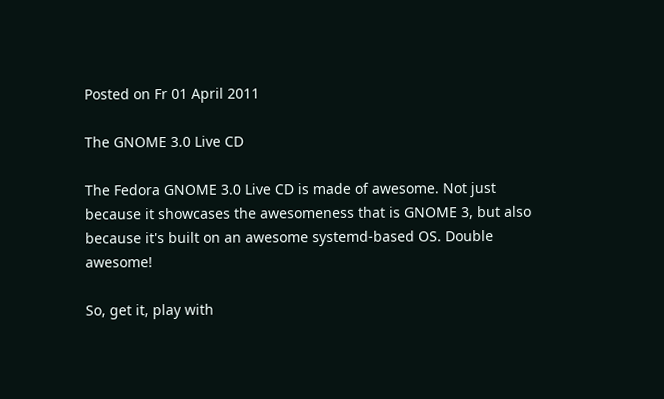Posted on Fr 01 April 2011

The GNOME 3.0 Live CD

The Fedora GNOME 3.0 Live CD is made of awesome. Not just because it showcases the awesomeness that is GNOME 3, but also because it's built on an awesome systemd-based OS. Double awesome!

So, get it, play with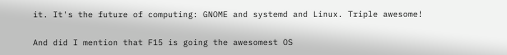it. It's the future of computing: GNOME and systemd and Linux. Triple awesome!

And did I mention that F15 is going the awesomest OS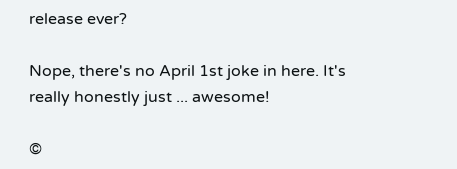release ever?

Nope, there's no April 1st joke in here. It's really honestly just ... awesome!

©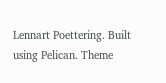Lennart Poettering. Built using Pelican. Theme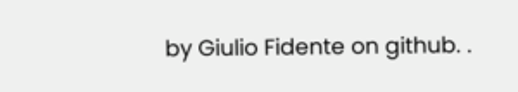by Giulio Fidente on github. .